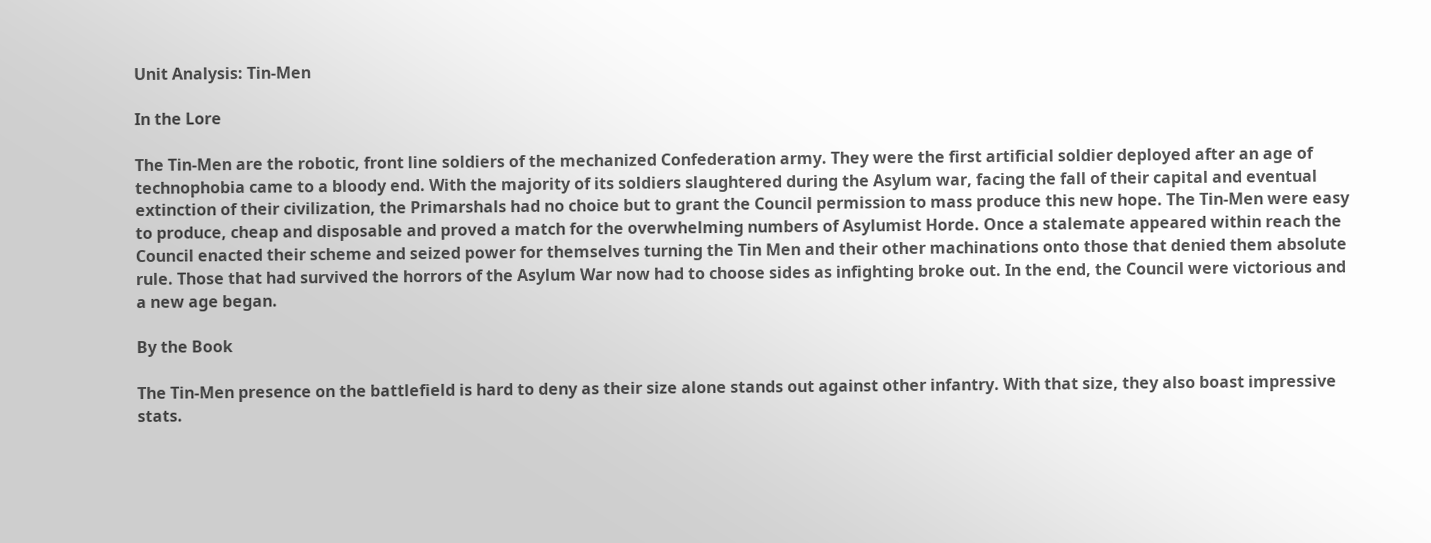Unit Analysis: Tin-Men

In the Lore

The Tin-Men are the robotic, front line soldiers of the mechanized Confederation army. They were the first artificial soldier deployed after an age of technophobia came to a bloody end. With the majority of its soldiers slaughtered during the Asylum war, facing the fall of their capital and eventual extinction of their civilization, the Primarshals had no choice but to grant the Council permission to mass produce this new hope. The Tin-Men were easy to produce, cheap and disposable and proved a match for the overwhelming numbers of Asylumist Horde. Once a stalemate appeared within reach the Council enacted their scheme and seized power for themselves turning the Tin Men and their other machinations onto those that denied them absolute rule. Those that had survived the horrors of the Asylum War now had to choose sides as infighting broke out. In the end, the Council were victorious and a new age began.

By the Book

The Tin-Men presence on the battlefield is hard to deny as their size alone stands out against other infantry. With that size, they also boast impressive stats.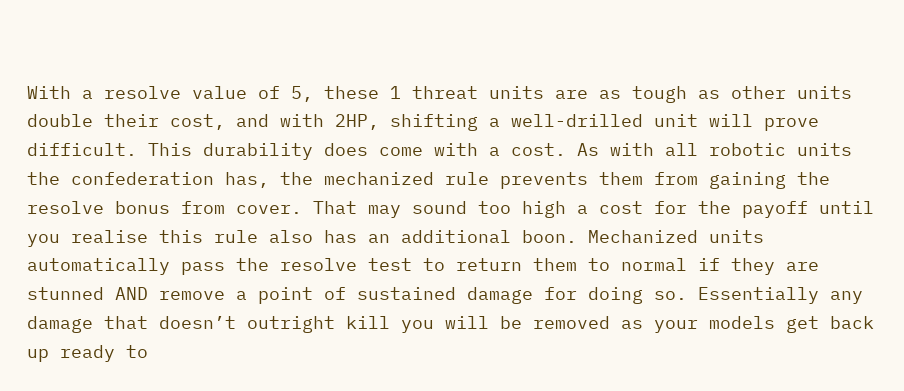With a resolve value of 5, these 1 threat units are as tough as other units double their cost, and with 2HP, shifting a well-drilled unit will prove difficult. This durability does come with a cost. As with all robotic units the confederation has, the mechanized rule prevents them from gaining the resolve bonus from cover. That may sound too high a cost for the payoff until you realise this rule also has an additional boon. Mechanized units automatically pass the resolve test to return them to normal if they are stunned AND remove a point of sustained damage for doing so. Essentially any damage that doesn’t outright kill you will be removed as your models get back up ready to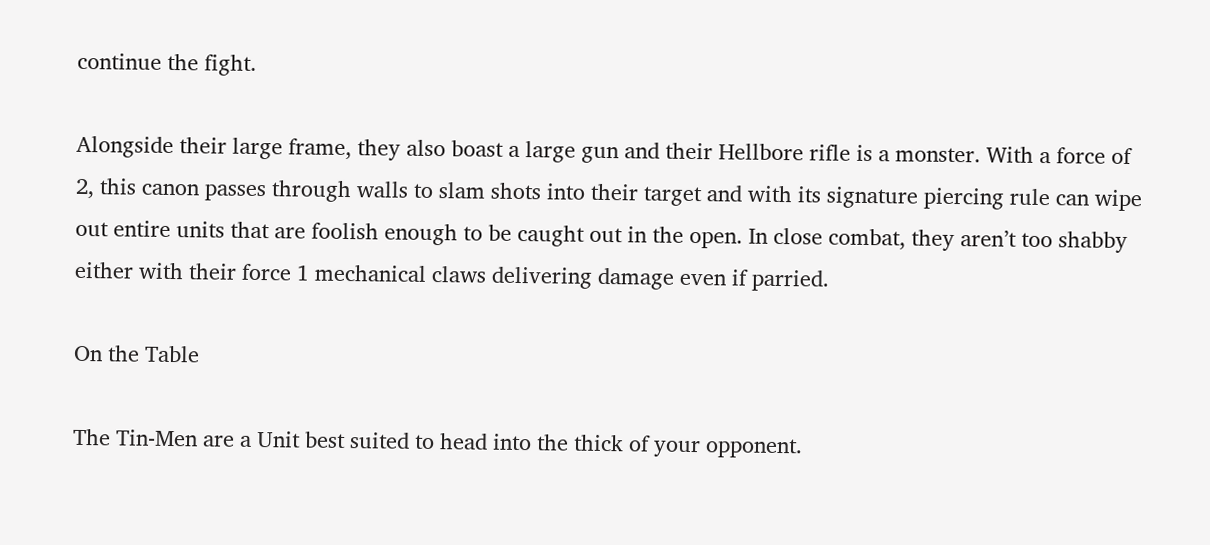continue the fight.

Alongside their large frame, they also boast a large gun and their Hellbore rifle is a monster. With a force of 2, this canon passes through walls to slam shots into their target and with its signature piercing rule can wipe out entire units that are foolish enough to be caught out in the open. In close combat, they aren’t too shabby either with their force 1 mechanical claws delivering damage even if parried.

On the Table

The Tin-Men are a Unit best suited to head into the thick of your opponent.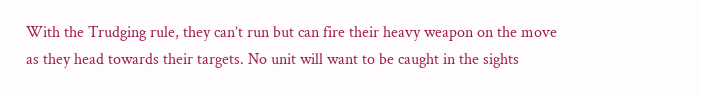With the Trudging rule, they can’t run but can fire their heavy weapon on the move as they head towards their targets. No unit will want to be caught in the sights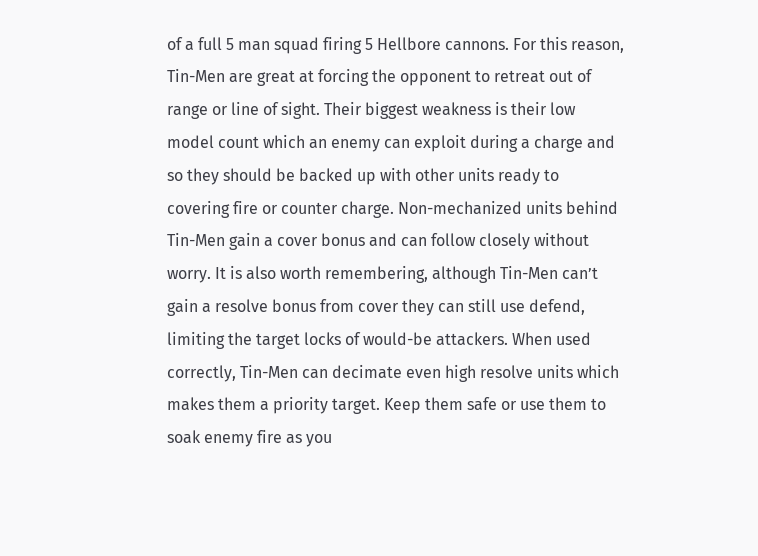of a full 5 man squad firing 5 Hellbore cannons. For this reason, Tin-Men are great at forcing the opponent to retreat out of range or line of sight. Their biggest weakness is their low model count which an enemy can exploit during a charge and so they should be backed up with other units ready to covering fire or counter charge. Non-mechanized units behind Tin-Men gain a cover bonus and can follow closely without worry. It is also worth remembering, although Tin-Men can’t gain a resolve bonus from cover they can still use defend, limiting the target locks of would-be attackers. When used correctly, Tin-Men can decimate even high resolve units which makes them a priority target. Keep them safe or use them to soak enemy fire as you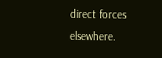direct forces elsewhere.